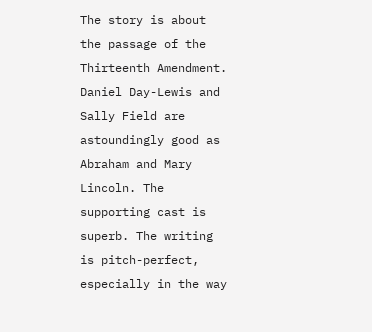The story is about the passage of the Thirteenth Amendment. Daniel Day-Lewis and Sally Field are astoundingly good as Abraham and Mary Lincoln. The supporting cast is superb. The writing is pitch-perfect, especially in the way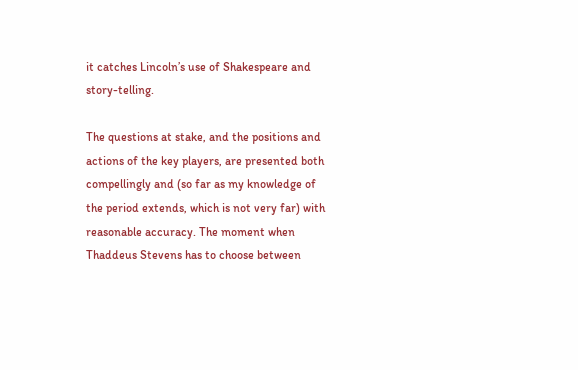it catches Lincoln’s use of Shakespeare and story-telling.

The questions at stake, and the positions and actions of the key players, are presented both compellingly and (so far as my knowledge of the period extends, which is not very far) with reasonable accuracy. The moment when Thaddeus Stevens has to choose between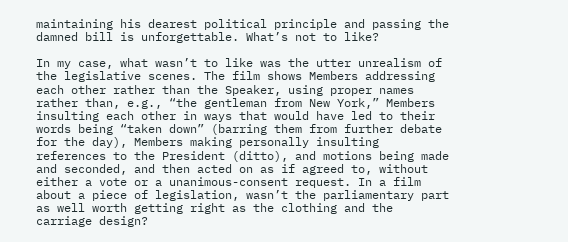maintaining his dearest political principle and passing the damned bill is unforgettable. What’s not to like?

In my case, what wasn’t to like was the utter unrealism of the legislative scenes. The film shows Members addressing each other rather than the Speaker, using proper names rather than, e.g., “the gentleman from New York,” Members insulting each other in ways that would have led to their words being “taken down” (barring them from further debate for the day), Members making personally insulting references to the President (ditto), and motions being made and seconded, and then acted on as if agreed to, without either a vote or a unanimous-consent request. In a film about a piece of legislation, wasn’t the parliamentary part as well worth getting right as the clothing and the carriage design?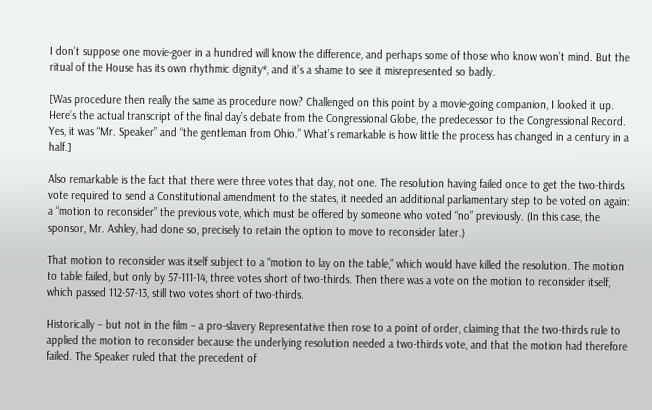I don’t suppose one movie-goer in a hundred will know the difference, and perhaps some of those who know won’t mind. But the ritual of the House has its own rhythmic dignity*, and it’s a shame to see it misrepresented so badly.

[Was procedure then really the same as procedure now? Challenged on this point by a movie-going companion, I looked it up. Here’s the actual transcript of the final day’s debate from the Congressional Globe, the predecessor to the Congressional Record. Yes, it was “Mr. Speaker” and “the gentleman from Ohio.” What’s remarkable is how little the process has changed in a century in a half.]

Also remarkable is the fact that there were three votes that day, not one. The resolution having failed once to get the two-thirds vote required to send a Constitutional amendment to the states, it needed an additional parliamentary step to be voted on again: a “motion to reconsider” the previous vote, which must be offered by someone who voted “no” previously. (In this case, the sponsor, Mr. Ashley, had done so, precisely to retain the option to move to reconsider later.)

That motion to reconsider was itself subject to a “motion to lay on the table,” which would have killed the resolution. The motion to table failed, but only by 57-111-14, three votes short of two-thirds. Then there was a vote on the motion to reconsider itself, which passed 112-57-13, still two votes short of two-thirds.

Historically – but not in the film – a pro-slavery Representative then rose to a point of order, claiming that the two-thirds rule to applied the motion to reconsider because the underlying resolution needed a two-thirds vote, and that the motion had therefore failed. The Speaker ruled that the precedent of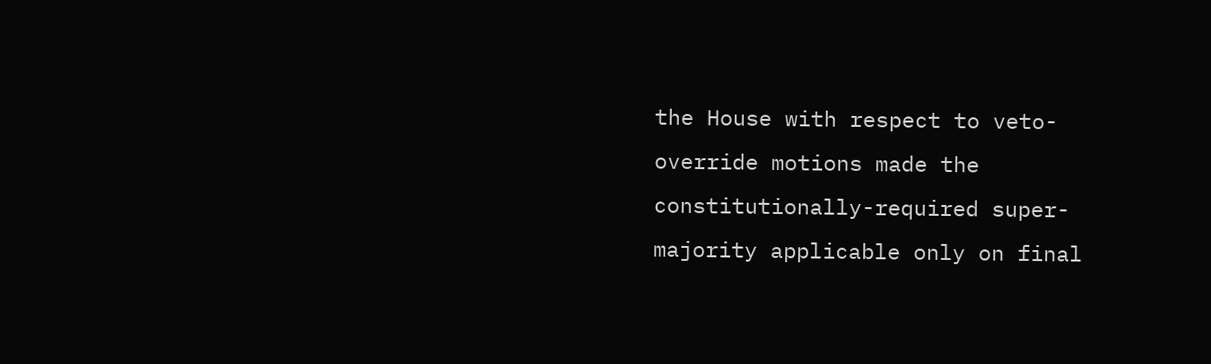the House with respect to veto-override motions made the constitutionally-required super-majority applicable only on final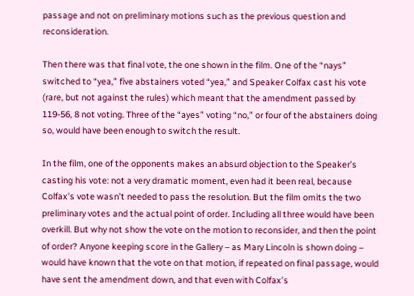passage and not on preliminary motions such as the previous question and reconsideration.

Then there was that final vote, the one shown in the film. One of the “nays” switched to “yea,” five abstainers voted “yea,” and Speaker Colfax cast his vote (rare, but not against the rules) which meant that the amendment passed by 119-56, 8 not voting. Three of the “ayes” voting “no,” or four of the abstainers doing so, would have been enough to switch the result.

In the film, one of the opponents makes an absurd objection to the Speaker’s casting his vote: not a very dramatic moment, even had it been real, because Colfax’s vote wasn’t needed to pass the resolution. But the film omits the two preliminary votes and the actual point of order. Including all three would have been overkill. But why not show the vote on the motion to reconsider, and then the point of order? Anyone keeping score in the Gallery – as Mary Lincoln is shown doing – would have known that the vote on that motion, if repeated on final passage, would have sent the amendment down, and that even with Colfax’s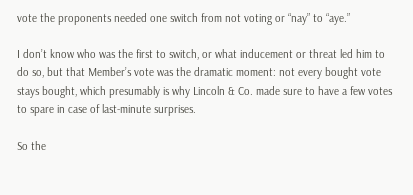vote the proponents needed one switch from not voting or “nay” to “aye.”

I don’t know who was the first to switch, or what inducement or threat led him to do so, but that Member’s vote was the dramatic moment: not every bought vote stays bought, which presumably is why Lincoln & Co. made sure to have a few votes to spare in case of last-minute surprises.

So the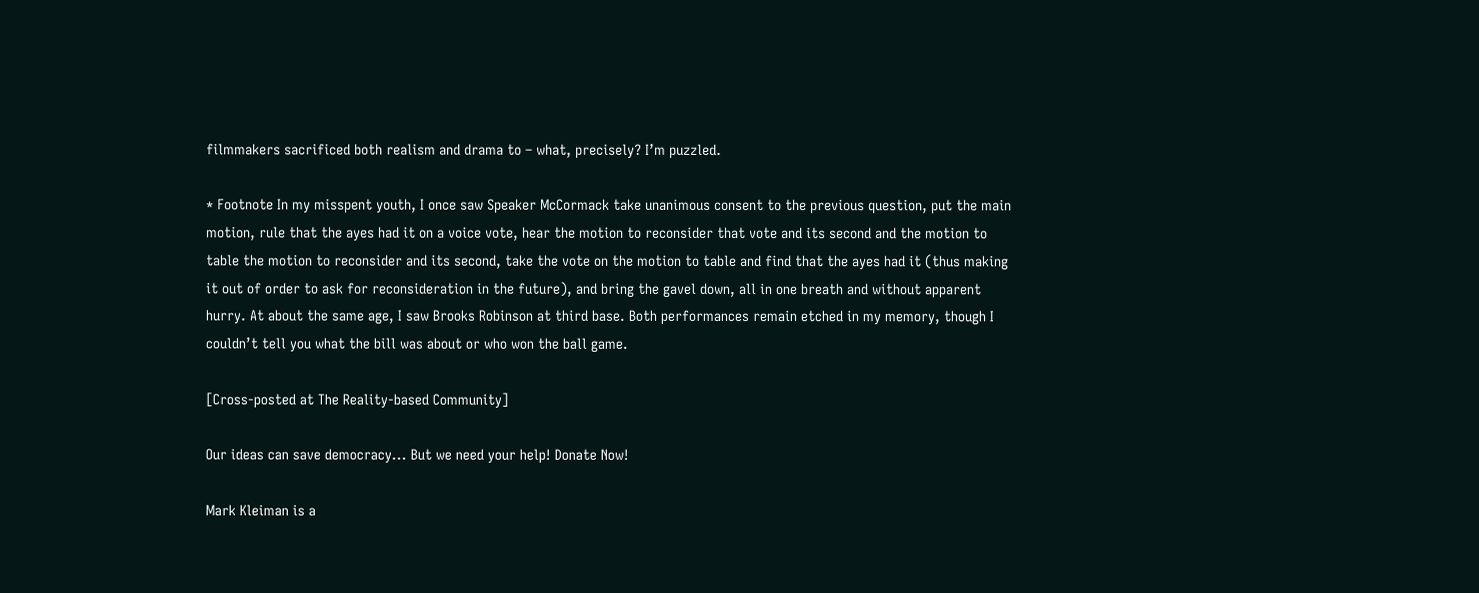filmmakers sacrificed both realism and drama to – what, precisely? I’m puzzled.

* Footnote In my misspent youth, I once saw Speaker McCormack take unanimous consent to the previous question, put the main motion, rule that the ayes had it on a voice vote, hear the motion to reconsider that vote and its second and the motion to table the motion to reconsider and its second, take the vote on the motion to table and find that the ayes had it (thus making it out of order to ask for reconsideration in the future), and bring the gavel down, all in one breath and without apparent hurry. At about the same age, I saw Brooks Robinson at third base. Both performances remain etched in my memory, though I couldn’t tell you what the bill was about or who won the ball game.

[Cross-posted at The Reality-based Community]

Our ideas can save democracy... But we need your help! Donate Now!

Mark Kleiman is a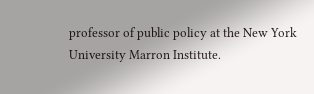professor of public policy at the New York University Marron Institute.